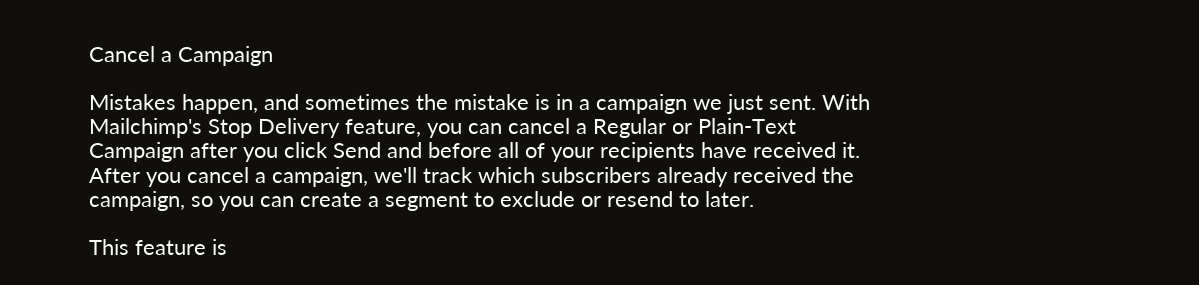Cancel a Campaign

Mistakes happen, and sometimes the mistake is in a campaign we just sent. With Mailchimp's Stop Delivery feature, you can cancel a Regular or Plain-Text Campaign after you click Send and before all of your recipients have received it. After you cancel a campaign, we'll track which subscribers already received the campaign, so you can create a segment to exclude or resend to later.

This feature is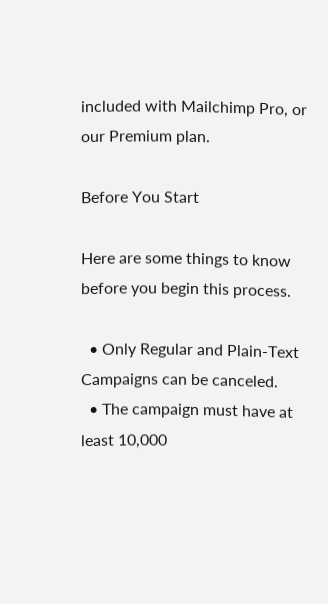included with Mailchimp Pro, or our Premium plan.

Before You Start

Here are some things to know before you begin this process.

  • Only Regular and Plain-Text Campaigns can be canceled.
  • The campaign must have at least 10,000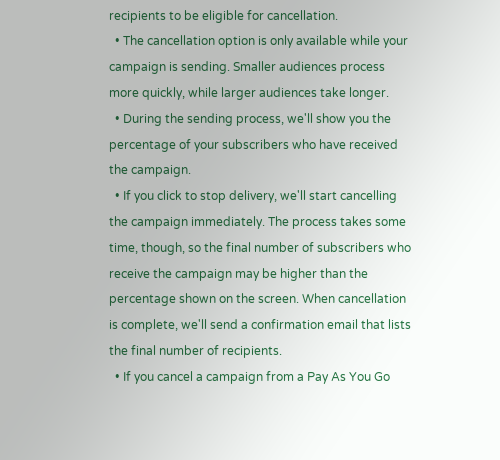recipients to be eligible for cancellation.
  • The cancellation option is only available while your campaign is sending. Smaller audiences process more quickly, while larger audiences take longer.
  • During the sending process, we'll show you the percentage of your subscribers who have received the campaign.
  • If you click to stop delivery, we'll start cancelling the campaign immediately. The process takes some time, though, so the final number of subscribers who receive the campaign may be higher than the percentage shown on the screen. When cancellation is complete, we'll send a confirmation email that lists the final number of recipients.
  • If you cancel a campaign from a Pay As You Go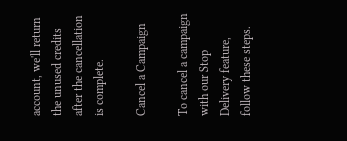account, we'll return the unused credits after the cancellation is complete.

Cancel a Campaign

To cancel a campaign with our Stop Delivery feature, follow these steps.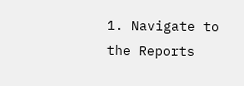1. Navigate to the Reports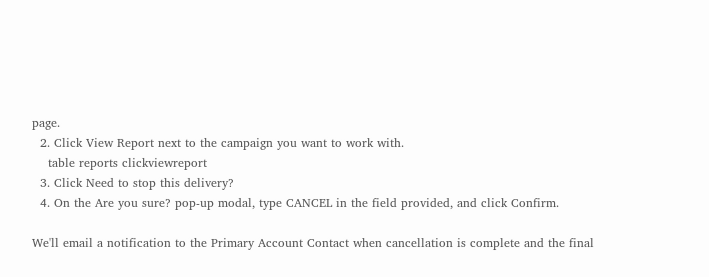page.
  2. Click View Report next to the campaign you want to work with.
    table reports clickviewreport
  3. Click Need to stop this delivery?
  4. On the Are you sure? pop-up modal, type CANCEL in the field provided, and click Confirm.

We'll email a notification to the Primary Account Contact when cancellation is complete and the final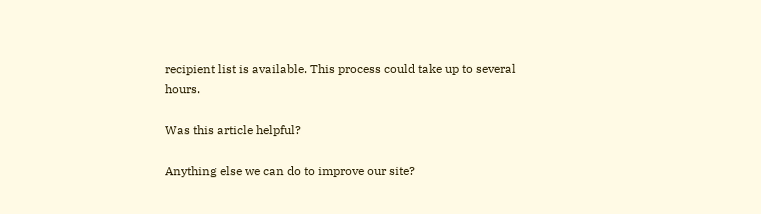recipient list is available. This process could take up to several hours.

Was this article helpful?

Anything else we can do to improve our site?